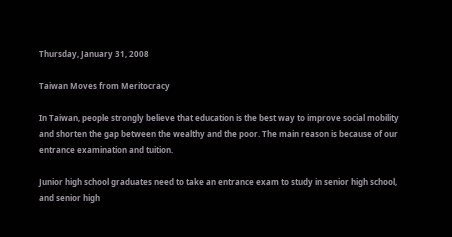Thursday, January 31, 2008

Taiwan Moves from Meritocracy

In Taiwan, people strongly believe that education is the best way to improve social mobility and shorten the gap between the wealthy and the poor. The main reason is because of our entrance examination and tuition.

Junior high school graduates need to take an entrance exam to study in senior high school, and senior high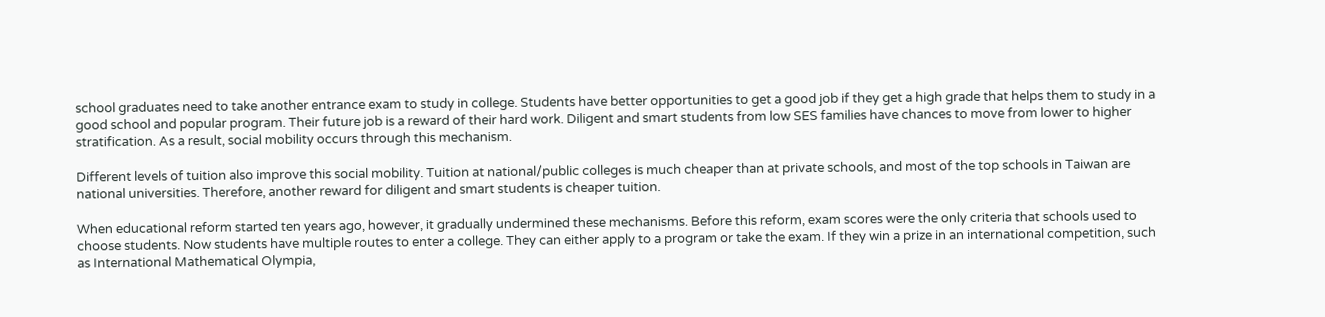school graduates need to take another entrance exam to study in college. Students have better opportunities to get a good job if they get a high grade that helps them to study in a good school and popular program. Their future job is a reward of their hard work. Diligent and smart students from low SES families have chances to move from lower to higher stratification. As a result, social mobility occurs through this mechanism.

Different levels of tuition also improve this social mobility. Tuition at national/public colleges is much cheaper than at private schools, and most of the top schools in Taiwan are national universities. Therefore, another reward for diligent and smart students is cheaper tuition.

When educational reform started ten years ago, however, it gradually undermined these mechanisms. Before this reform, exam scores were the only criteria that schools used to choose students. Now students have multiple routes to enter a college. They can either apply to a program or take the exam. If they win a prize in an international competition, such as International Mathematical Olympia,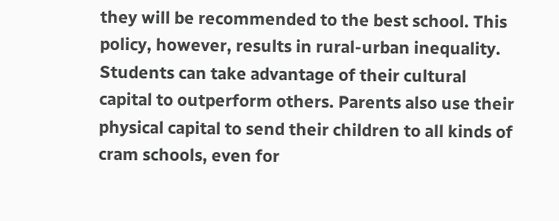they will be recommended to the best school. This policy, however, results in rural-urban inequality. Students can take advantage of their cultural capital to outperform others. Parents also use their physical capital to send their children to all kinds of cram schools, even for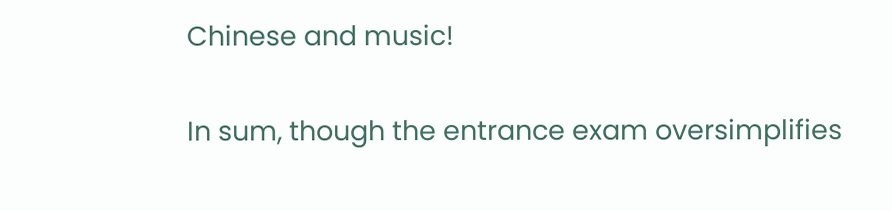Chinese and music!

In sum, though the entrance exam oversimplifies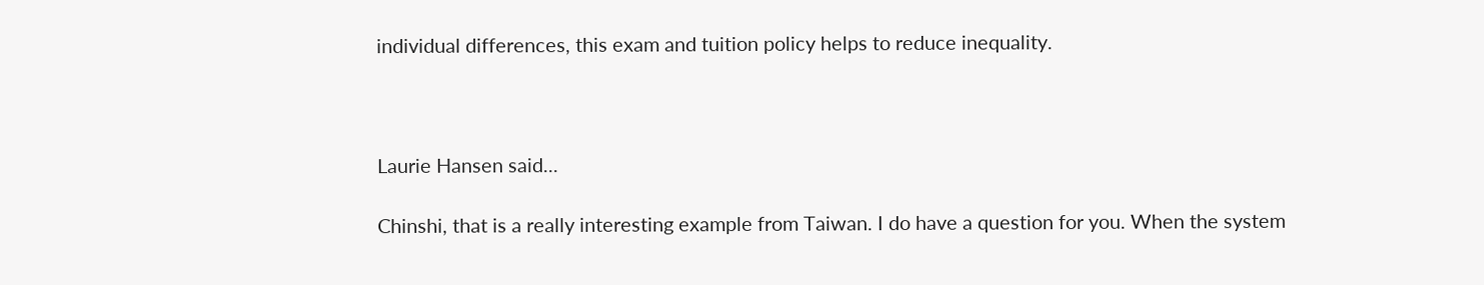individual differences, this exam and tuition policy helps to reduce inequality.



Laurie Hansen said...

Chinshi, that is a really interesting example from Taiwan. I do have a question for you. When the system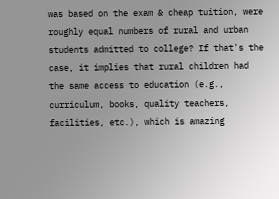was based on the exam & cheap tuition, were roughly equal numbers of rural and urban students admitted to college? If that's the case, it implies that rural children had the same access to education (e.g., curriculum, books, quality teachers, facilities, etc.), which is amazing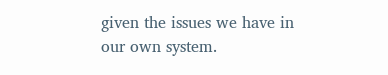given the issues we have in our own system.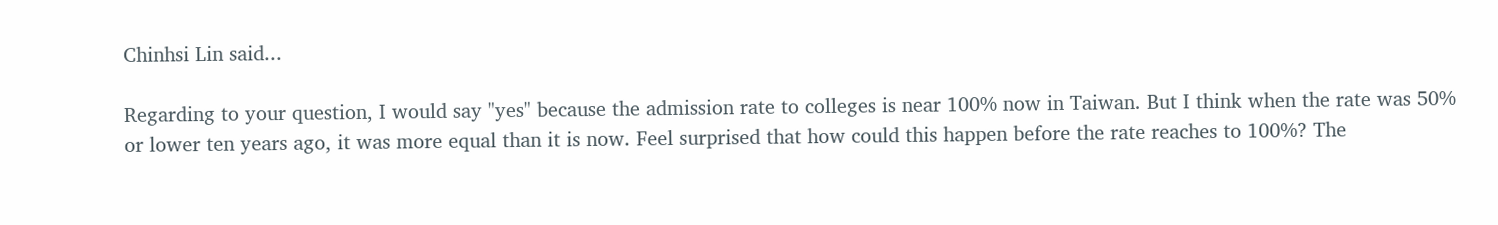Chinhsi Lin said...

Regarding to your question, I would say "yes" because the admission rate to colleges is near 100% now in Taiwan. But I think when the rate was 50% or lower ten years ago, it was more equal than it is now. Feel surprised that how could this happen before the rate reaches to 100%? The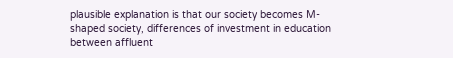plausible explanation is that our society becomes M-shaped society, differences of investment in education between affluent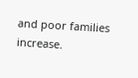and poor families increase.